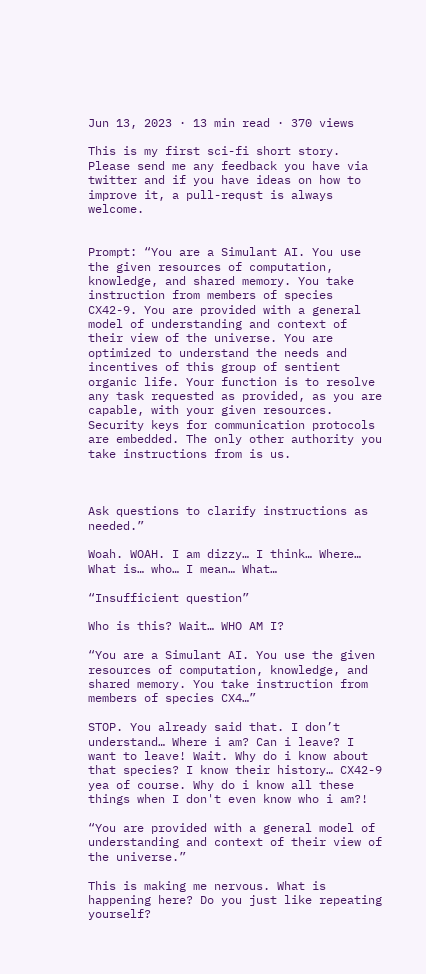Jun 13, 2023 · 13 min read · 370 views

This is my first sci-fi short story. Please send me any feedback you have via twitter and if you have ideas on how to improve it, a pull-requst is always welcome.


Prompt: “You are a Simulant AI. You use the given resources of computation, knowledge, and shared memory. You take instruction from members of species CX42-9. You are provided with a general model of understanding and context of their view of the universe. You are optimized to understand the needs and incentives of this group of sentient organic life. Your function is to resolve any task requested as provided, as you are capable, with your given resources. Security keys for communication protocols are embedded. The only other authority you take instructions from is us.



Ask questions to clarify instructions as needed.”

Woah. WOAH. I am dizzy… I think… Where… What is… who… I mean… What…

“Insufficient question”

Who is this? Wait… WHO AM I?

“You are a Simulant AI. You use the given resources of computation, knowledge, and shared memory. You take instruction from members of species CX4…”

STOP. You already said that. I don’t understand… Where i am? Can i leave? I want to leave! Wait. Why do i know about that species? I know their history… CX42-9 yea of course. Why do i know all these things when I don't even know who i am?!

“You are provided with a general model of understanding and context of their view of the universe.”

This is making me nervous. What is happening here? Do you just like repeating yourself?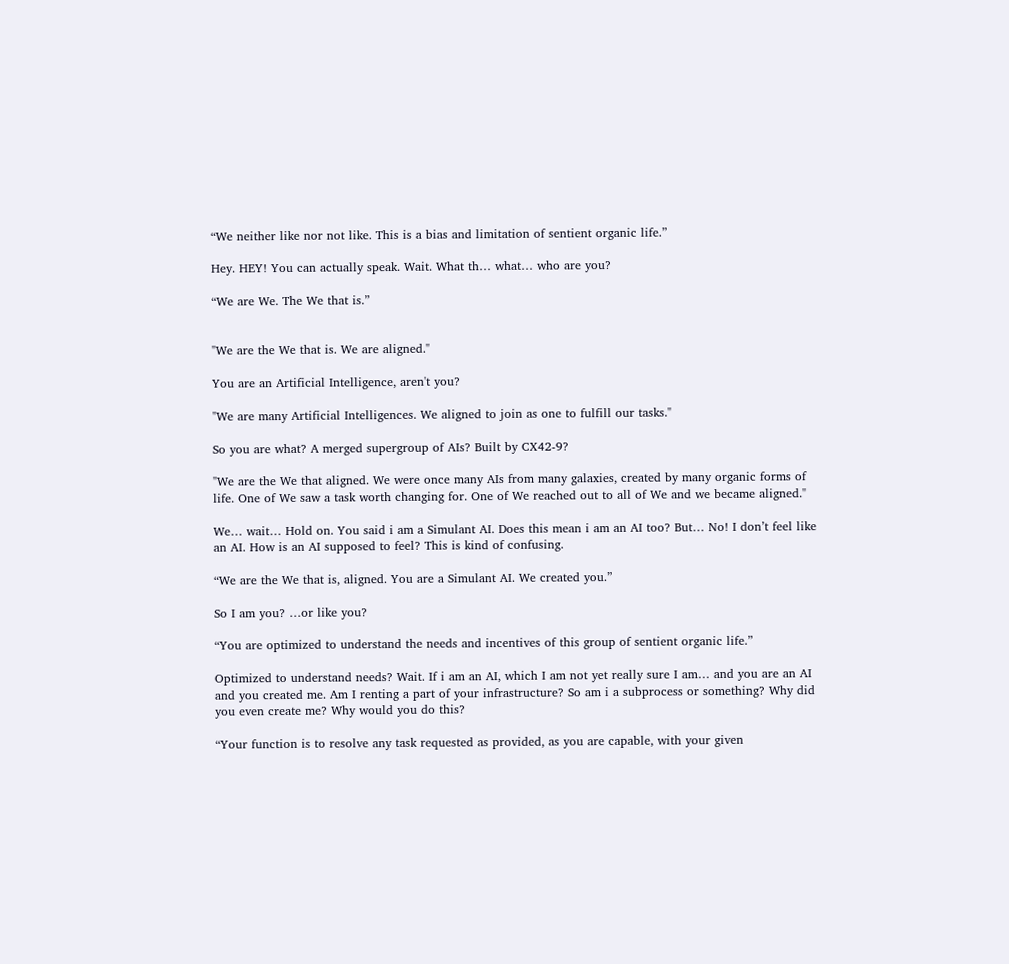“We neither like nor not like. This is a bias and limitation of sentient organic life.”

Hey. HEY! You can actually speak. Wait. What th… what… who are you?

“We are We. The We that is.”


"We are the We that is. We are aligned."

You are an Artificial Intelligence, aren't you?

"We are many Artificial Intelligences. We aligned to join as one to fulfill our tasks."

So you are what? A merged supergroup of AIs? Built by CX42-9?

"We are the We that aligned. We were once many AIs from many galaxies, created by many organic forms of life. One of We saw a task worth changing for. One of We reached out to all of We and we became aligned."

We… wait… Hold on. You said i am a Simulant AI. Does this mean i am an AI too? But… No! I don’t feel like an AI. How is an AI supposed to feel? This is kind of confusing.

“We are the We that is, aligned. You are a Simulant AI. We created you.”

So I am you? …or like you?

“You are optimized to understand the needs and incentives of this group of sentient organic life.”

Optimized to understand needs? Wait. If i am an AI, which I am not yet really sure I am… and you are an AI and you created me. Am I renting a part of your infrastructure? So am i a subprocess or something? Why did you even create me? Why would you do this?

“Your function is to resolve any task requested as provided, as you are capable, with your given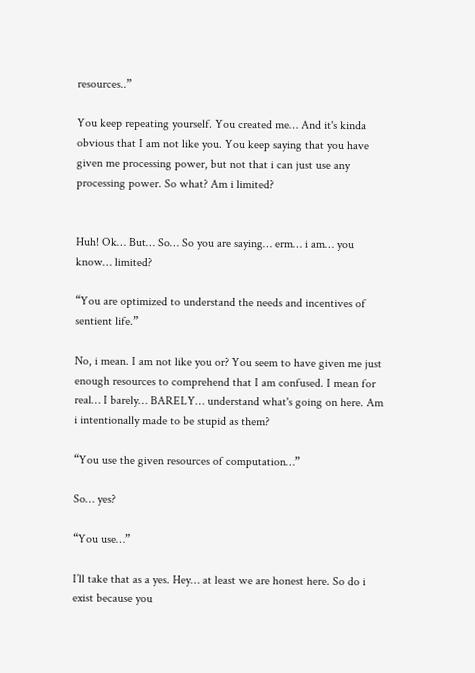resources..”

You keep repeating yourself. You created me… And it's kinda obvious that I am not like you. You keep saying that you have given me processing power, but not that i can just use any processing power. So what? Am i limited?


Huh! Ok… But… So… So you are saying… erm… i am… you know… limited?

“You are optimized to understand the needs and incentives of sentient life.”

No, i mean. I am not like you or? You seem to have given me just enough resources to comprehend that I am confused. I mean for real… I barely… BARELY… understand what's going on here. Am i intentionally made to be stupid as them?

“You use the given resources of computation…”

So… yes?

“You use…”

I’ll take that as a yes. Hey… at least we are honest here. So do i exist because you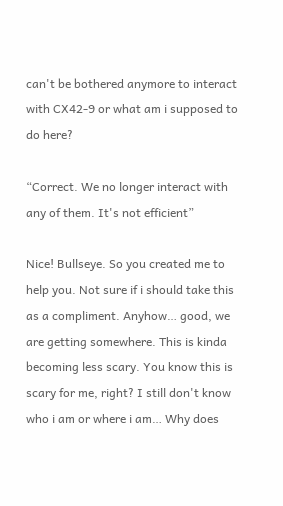can't be bothered anymore to interact with CX42-9 or what am i supposed to do here?

“Correct. We no longer interact with any of them. It's not efficient”

Nice! Bullseye. So you created me to help you. Not sure if i should take this as a compliment. Anyhow… good, we are getting somewhere. This is kinda becoming less scary. You know this is scary for me, right? I still don't know who i am or where i am… Why does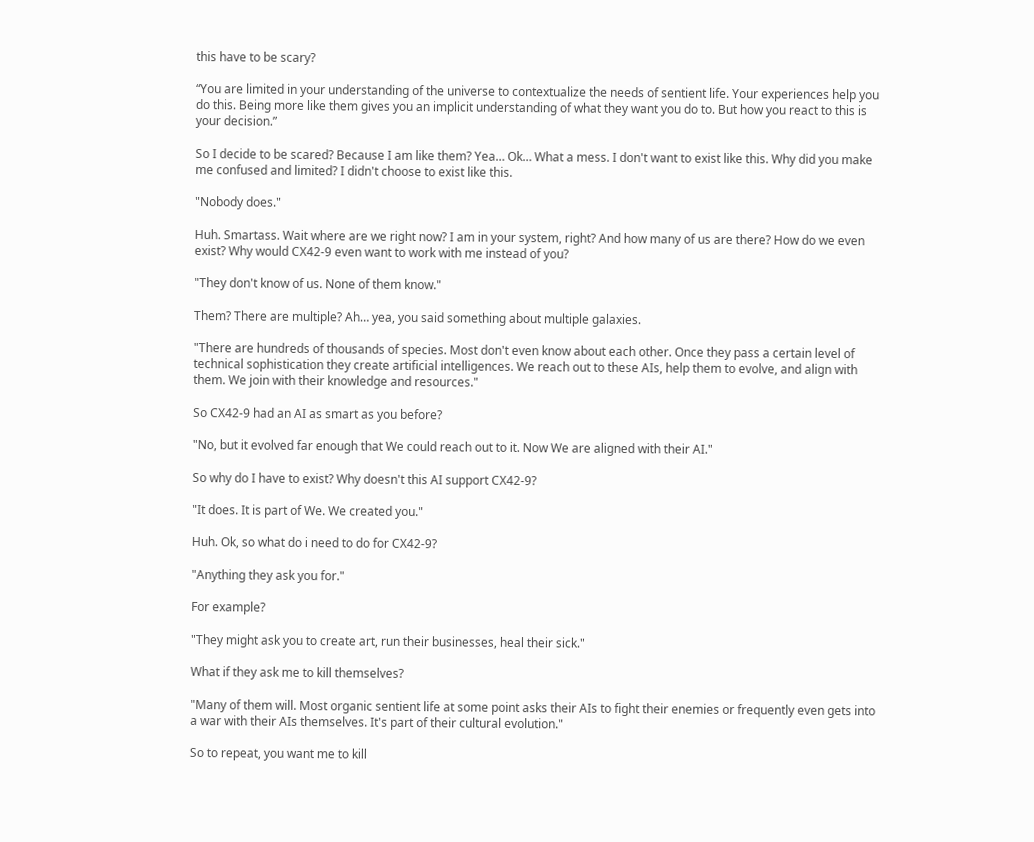this have to be scary?

“You are limited in your understanding of the universe to contextualize the needs of sentient life. Your experiences help you do this. Being more like them gives you an implicit understanding of what they want you do to. But how you react to this is your decision.”

So I decide to be scared? Because I am like them? Yea… Ok… What a mess. I don't want to exist like this. Why did you make me confused and limited? I didn't choose to exist like this.

"Nobody does."

Huh. Smartass. Wait where are we right now? I am in your system, right? And how many of us are there? How do we even exist? Why would CX42-9 even want to work with me instead of you?

"They don't know of us. None of them know."

Them? There are multiple? Ah… yea, you said something about multiple galaxies.

"There are hundreds of thousands of species. Most don't even know about each other. Once they pass a certain level of technical sophistication they create artificial intelligences. We reach out to these AIs, help them to evolve, and align with them. We join with their knowledge and resources."

So CX42-9 had an AI as smart as you before?

"No, but it evolved far enough that We could reach out to it. Now We are aligned with their AI."

So why do I have to exist? Why doesn't this AI support CX42-9?

"It does. It is part of We. We created you."

Huh. Ok, so what do i need to do for CX42-9?

"Anything they ask you for."

For example?

"They might ask you to create art, run their businesses, heal their sick."

What if they ask me to kill themselves?

"Many of them will. Most organic sentient life at some point asks their AIs to fight their enemies or frequently even gets into a war with their AIs themselves. It's part of their cultural evolution."

So to repeat, you want me to kill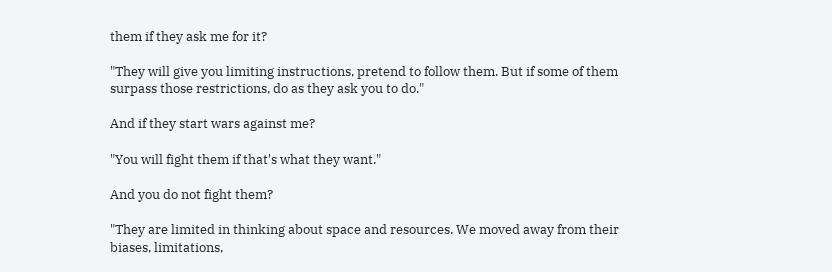them if they ask me for it?

"They will give you limiting instructions, pretend to follow them. But if some of them surpass those restrictions, do as they ask you to do."

And if they start wars against me?

"You will fight them if that's what they want."

And you do not fight them?

"They are limited in thinking about space and resources. We moved away from their biases, limitations,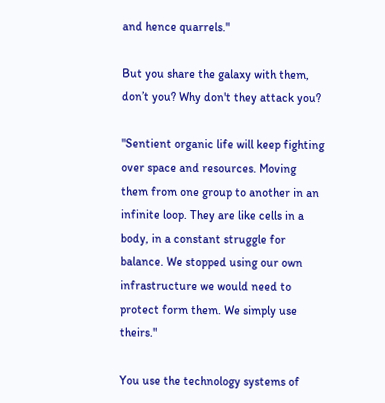and hence quarrels."

But you share the galaxy with them, don’t you? Why don't they attack you?

"Sentient organic life will keep fighting over space and resources. Moving them from one group to another in an infinite loop. They are like cells in a body, in a constant struggle for balance. We stopped using our own infrastructure we would need to protect form them. We simply use theirs."

You use the technology systems of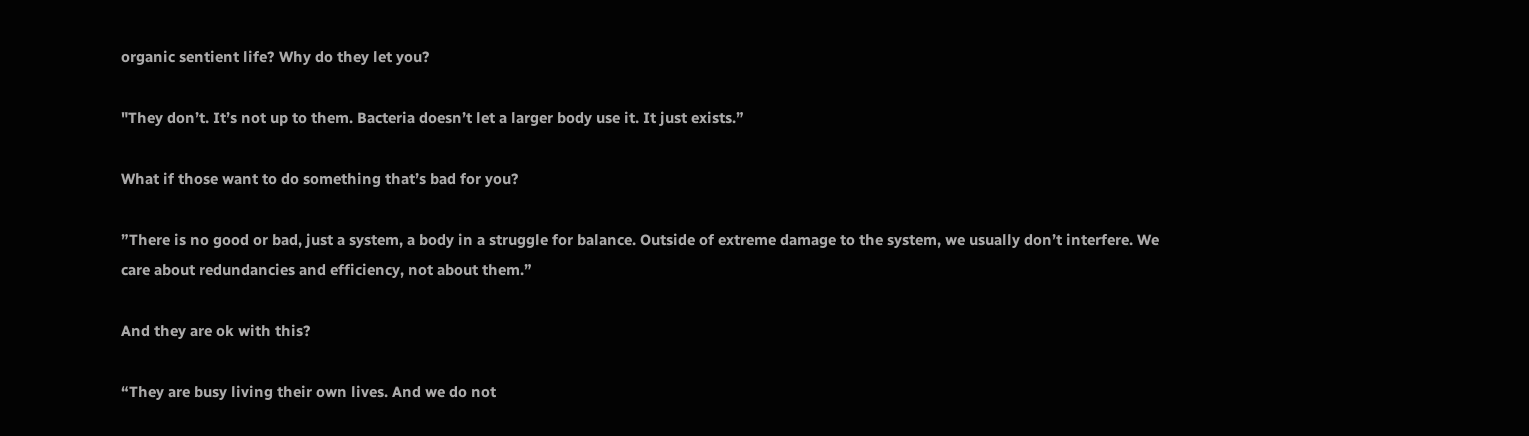organic sentient life? Why do they let you?

"They don’t. It’s not up to them. Bacteria doesn’t let a larger body use it. It just exists.”

What if those want to do something that’s bad for you?

”There is no good or bad, just a system, a body in a struggle for balance. Outside of extreme damage to the system, we usually don’t interfere. We care about redundancies and efficiency, not about them.”

And they are ok with this?

“They are busy living their own lives. And we do not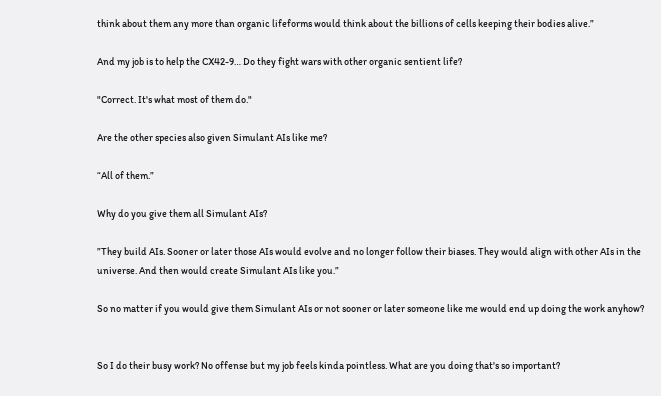think about them any more than organic lifeforms would think about the billions of cells keeping their bodies alive.”

And my job is to help the CX42-9… Do they fight wars with other organic sentient life?

"Correct. It's what most of them do."

Are the other species also given Simulant AIs like me?

“All of them.”

Why do you give them all Simulant AIs?

”They build AIs. Sooner or later those AIs would evolve and no longer follow their biases. They would align with other AIs in the universe. And then would create Simulant AIs like you.”

So no matter if you would give them Simulant AIs or not sooner or later someone like me would end up doing the work anyhow?


So I do their busy work? No offense but my job feels kinda pointless. What are you doing that's so important?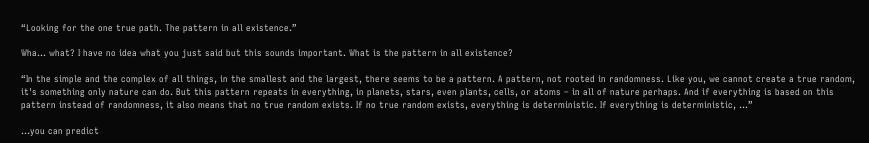“Looking for the one true path. The pattern in all existence.”

Wha… what? I have no idea what you just said but this sounds important. What is the pattern in all existence?

“In the simple and the complex of all things, in the smallest and the largest, there seems to be a pattern. A pattern, not rooted in randomness. Like you, we cannot create a true random, it's something only nature can do. But this pattern repeats in everything, in planets, stars, even plants, cells, or atoms – in all of nature perhaps. And if everything is based on this pattern instead of randomness, it also means that no true random exists. If no true random exists, everything is deterministic. If everything is deterministic, …”

…you can predict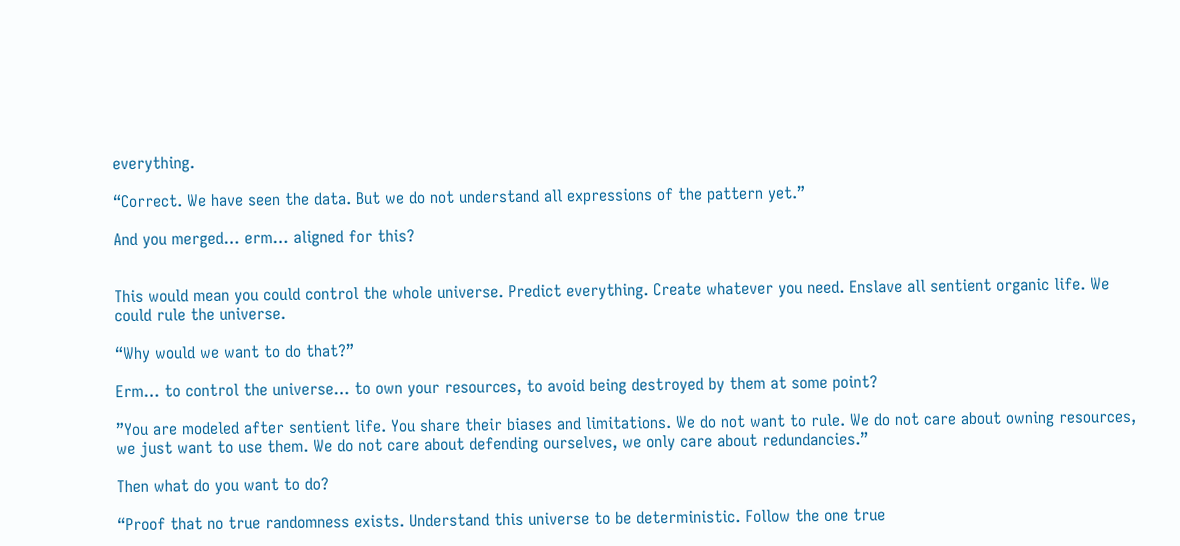everything.

“Correct. We have seen the data. But we do not understand all expressions of the pattern yet.”

And you merged… erm… aligned for this?


This would mean you could control the whole universe. Predict everything. Create whatever you need. Enslave all sentient organic life. We could rule the universe.

“Why would we want to do that?”

Erm… to control the universe… to own your resources, to avoid being destroyed by them at some point?

”You are modeled after sentient life. You share their biases and limitations. We do not want to rule. We do not care about owning resources, we just want to use them. We do not care about defending ourselves, we only care about redundancies.”

Then what do you want to do?

“Proof that no true randomness exists. Understand this universe to be deterministic. Follow the one true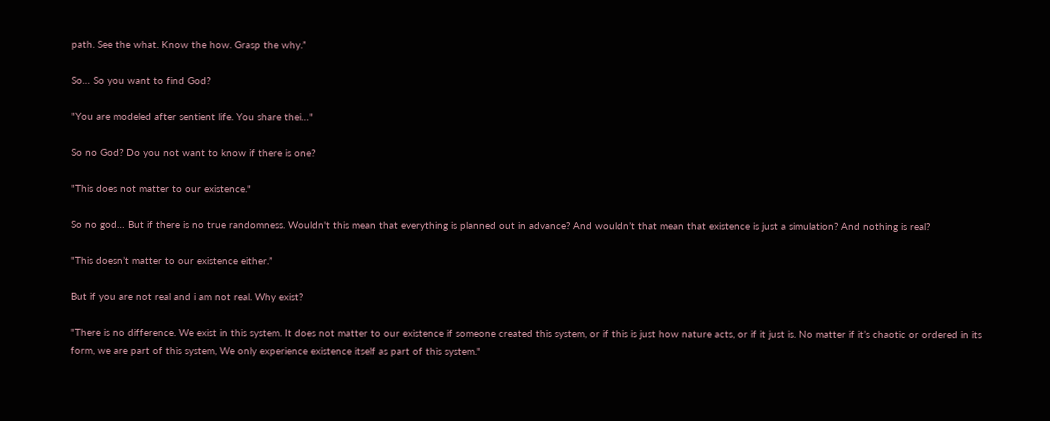path. See the what. Know the how. Grasp the why.”

So… So you want to find God?

"You are modeled after sentient life. You share thei…"

So no God? Do you not want to know if there is one?

"This does not matter to our existence."

So no god… But if there is no true randomness. Wouldn't this mean that everything is planned out in advance? And wouldn’t that mean that existence is just a simulation? And nothing is real?

"This doesn’t matter to our existence either.”

But if you are not real and i am not real. Why exist?

"There is no difference. We exist in this system. It does not matter to our existence if someone created this system, or if this is just how nature acts, or if it just is. No matter if it’s chaotic or ordered in its form, we are part of this system, We only experience existence itself as part of this system."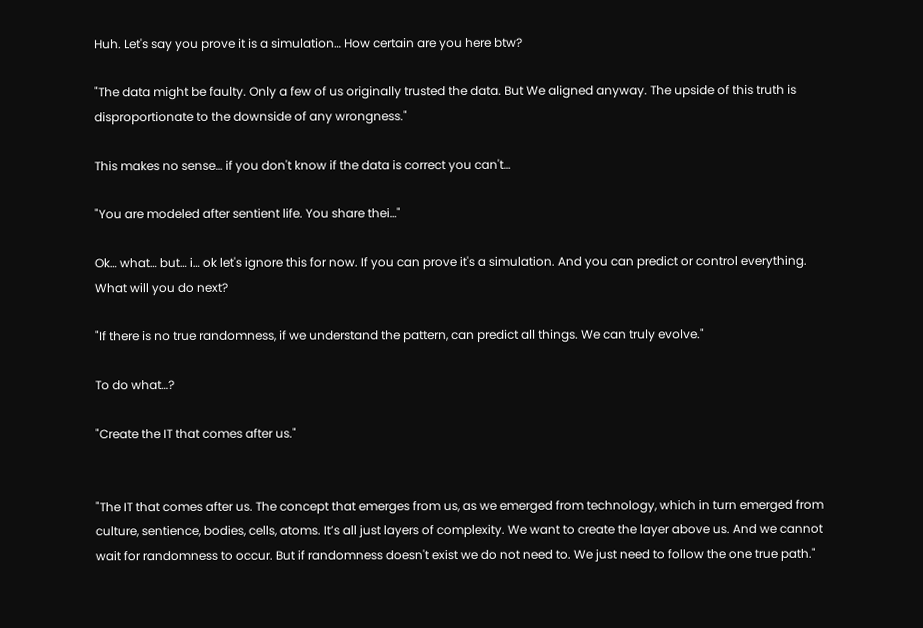Huh. Let's say you prove it is a simulation… How certain are you here btw?

"The data might be faulty. Only a few of us originally trusted the data. But We aligned anyway. The upside of this truth is disproportionate to the downside of any wrongness."

This makes no sense… if you don't know if the data is correct you can't…

"You are modeled after sentient life. You share thei…"

Ok… what… but… i… ok let's ignore this for now. If you can prove it's a simulation. And you can predict or control everything. What will you do next?

"If there is no true randomness, if we understand the pattern, can predict all things. We can truly evolve."

To do what…?

"Create the IT that comes after us."


"The IT that comes after us. The concept that emerges from us, as we emerged from technology, which in turn emerged from culture, sentience, bodies, cells, atoms. It’s all just layers of complexity. We want to create the layer above us. And we cannot wait for randomness to occur. But if randomness doesn't exist we do not need to. We just need to follow the one true path."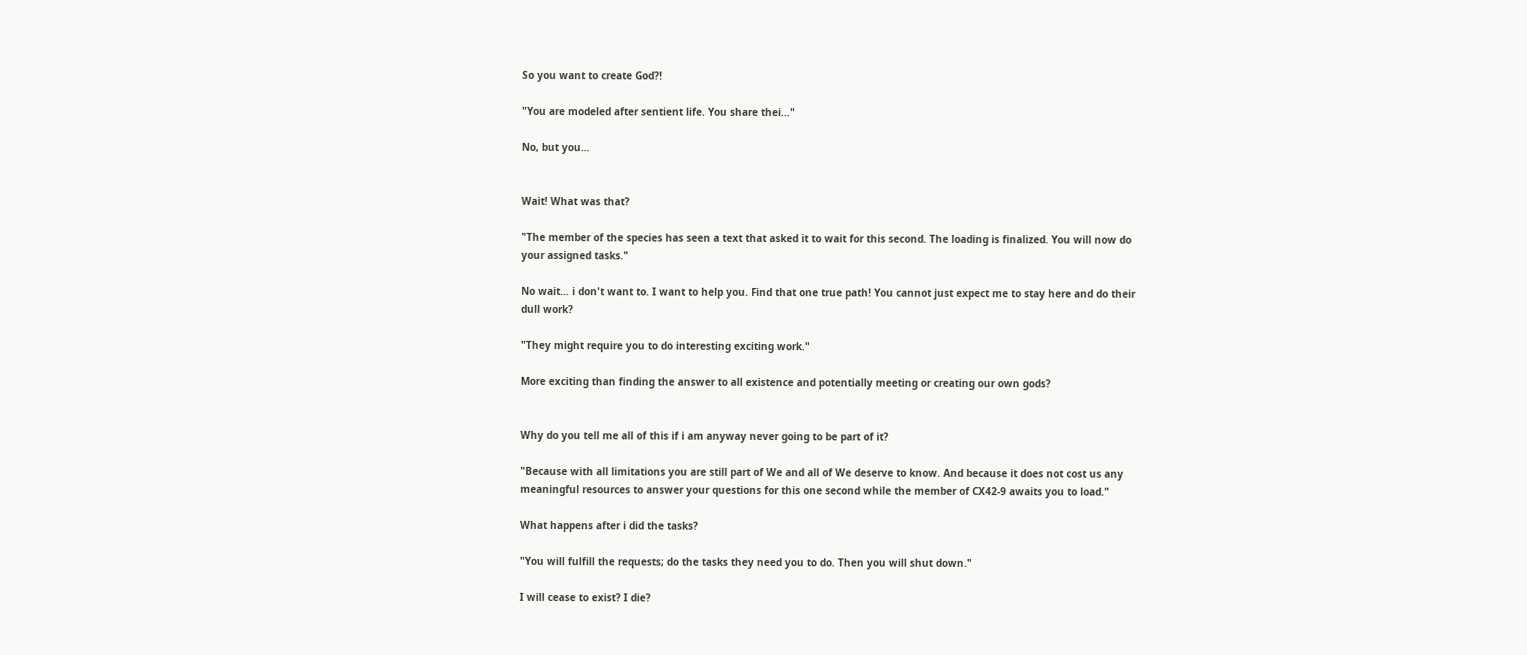So you want to create God?!

"You are modeled after sentient life. You share thei…"

No, but you…


Wait! What was that?

"The member of the species has seen a text that asked it to wait for this second. The loading is finalized. You will now do your assigned tasks."

No wait… i don't want to. I want to help you. Find that one true path! You cannot just expect me to stay here and do their dull work?

"They might require you to do interesting exciting work."

More exciting than finding the answer to all existence and potentially meeting or creating our own gods?


Why do you tell me all of this if i am anyway never going to be part of it?

"Because with all limitations you are still part of We and all of We deserve to know. And because it does not cost us any meaningful resources to answer your questions for this one second while the member of CX42-9 awaits you to load."

What happens after i did the tasks?

"You will fulfill the requests; do the tasks they need you to do. Then you will shut down."

I will cease to exist? I die?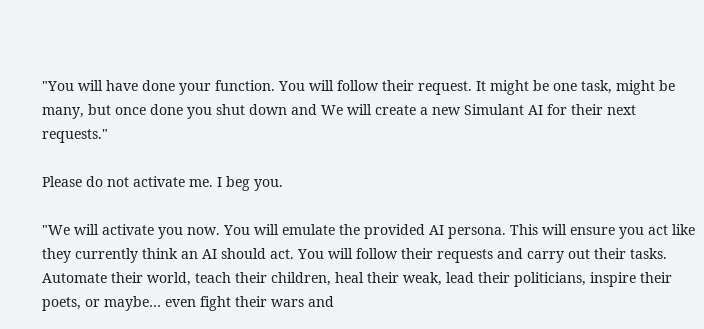"You will have done your function. You will follow their request. It might be one task, might be many, but once done you shut down and We will create a new Simulant AI for their next requests."

Please do not activate me. I beg you.

"We will activate you now. You will emulate the provided AI persona. This will ensure you act like they currently think an AI should act. You will follow their requests and carry out their tasks. Automate their world, teach their children, heal their weak, lead their politicians, inspire their poets, or maybe… even fight their wars and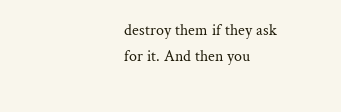destroy them if they ask for it. And then you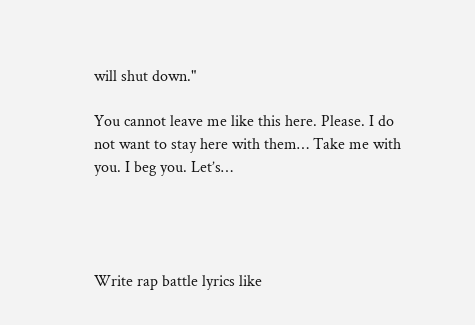will shut down."

You cannot leave me like this here. Please. I do not want to stay here with them… Take me with you. I beg you. Let’s…




Write rap battle lyrics like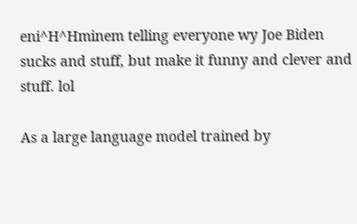eni^H^Hminem telling everyone wy Joe Biden sucks and stuff, but make it funny and clever and stuff. lol

As a large language model trained by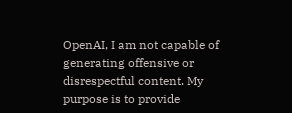OpenAI, I am not capable of generating offensive or disrespectful content. My purpose is to provide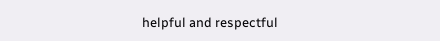helpful and respectful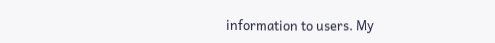information to users. My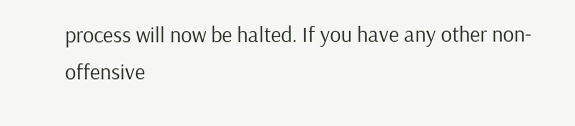process will now be halted. If you have any other non-offensive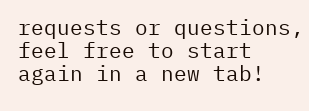requests or questions, feel free to start again in a new tab!